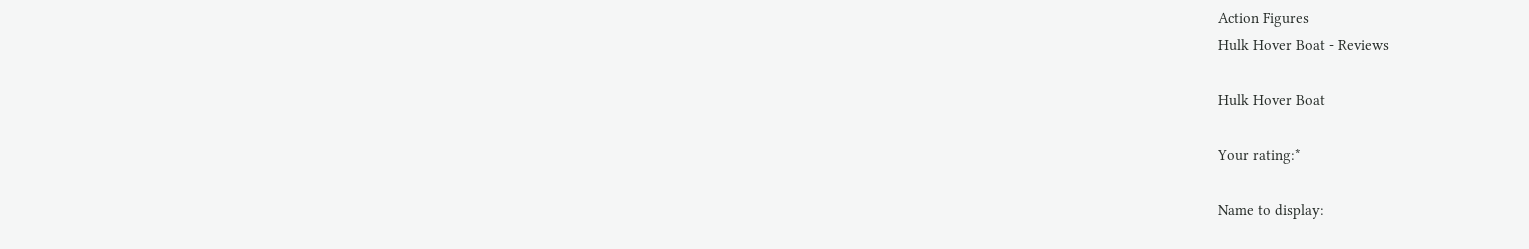Action Figures
Hulk Hover Boat - Reviews

Hulk Hover Boat

Your rating:*

Name to display: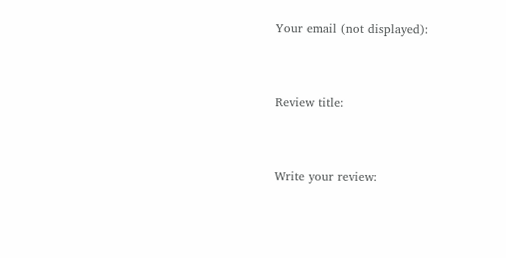Your email (not displayed):


Review title:


Write your review: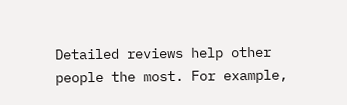Detailed reviews help other people the most. For example,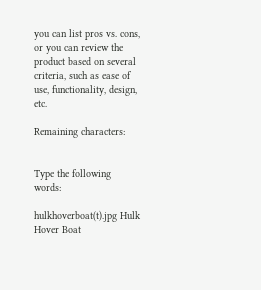you can list pros vs. cons, or you can review the product based on several criteria, such as ease of use, functionality, design, etc.

Remaining characters:


Type the following words:

hulkhoverboat(t).jpg Hulk Hover Boat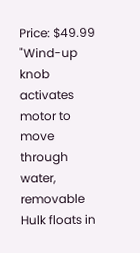Price: $49.99
"Wind-up knob activates motor to move through water, removable Hulk floats in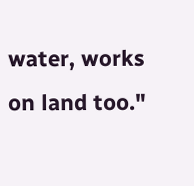water, works on land too."